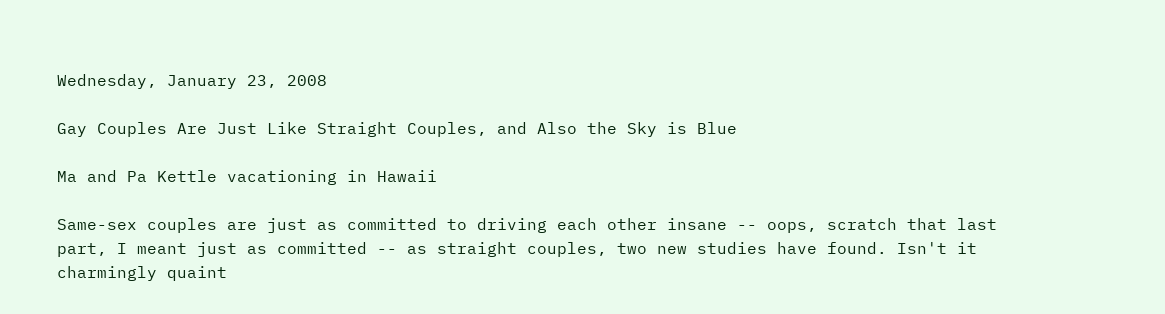Wednesday, January 23, 2008

Gay Couples Are Just Like Straight Couples, and Also the Sky is Blue

Ma and Pa Kettle vacationing in Hawaii

Same-sex couples are just as committed to driving each other insane -- oops, scratch that last part, I meant just as committed -- as straight couples, two new studies have found. Isn't it charmingly quaint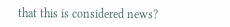that this is considered news?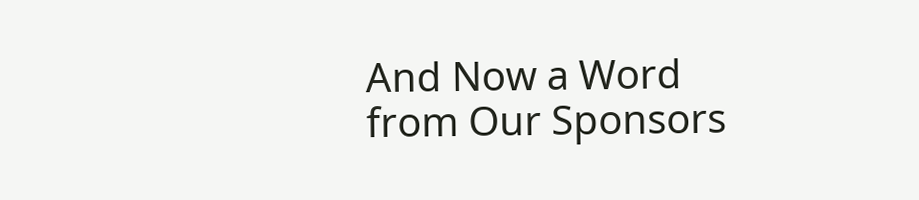And Now a Word from Our Sponsors